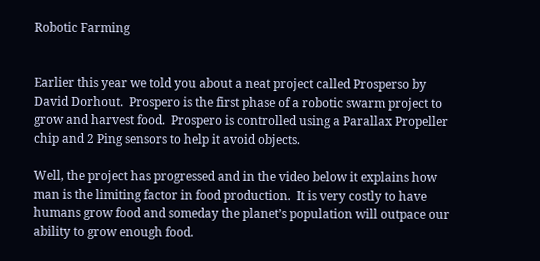Robotic Farming


Earlier this year we told you about a neat project called Prosperso by David Dorhout.  Prospero is the first phase of a robotic swarm project to grow and harvest food.  Prospero is controlled using a Parallax Propeller chip and 2 Ping sensors to help it avoid objects.

Well, the project has progressed and in the video below it explains how man is the limiting factor in food production.  It is very costly to have humans grow food and someday the planet’s population will outpace our ability to grow enough food.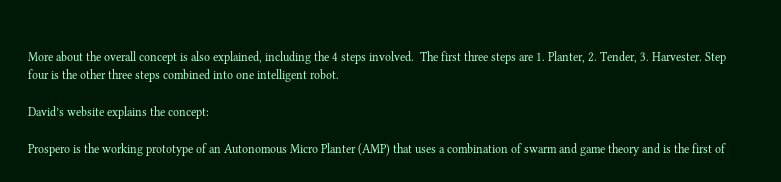More about the overall concept is also explained, including the 4 steps involved.  The first three steps are 1. Planter, 2. Tender, 3. Harvester. Step four is the other three steps combined into one intelligent robot.

David’s website explains the concept:

Prospero is the working prototype of an Autonomous Micro Planter (AMP) that uses a combination of swarm and game theory and is the first of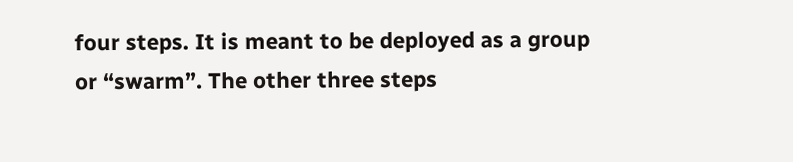four steps. It is meant to be deployed as a group or “swarm”. The other three steps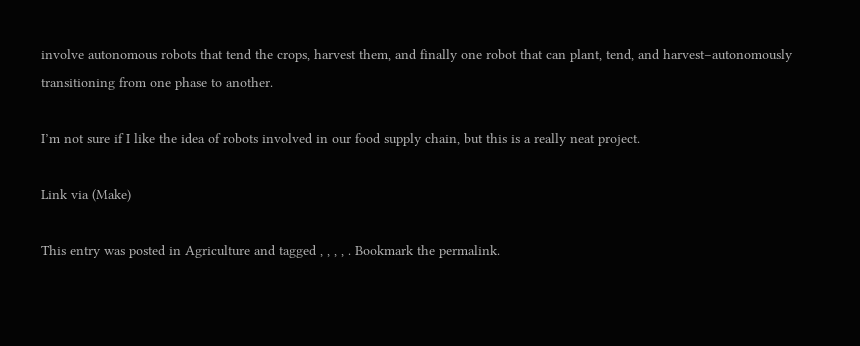involve autonomous robots that tend the crops, harvest them, and finally one robot that can plant, tend, and harvest–autonomously transitioning from one phase to another.

I’m not sure if I like the idea of robots involved in our food supply chain, but this is a really neat project.

Link via (Make)

This entry was posted in Agriculture and tagged , , , , . Bookmark the permalink.